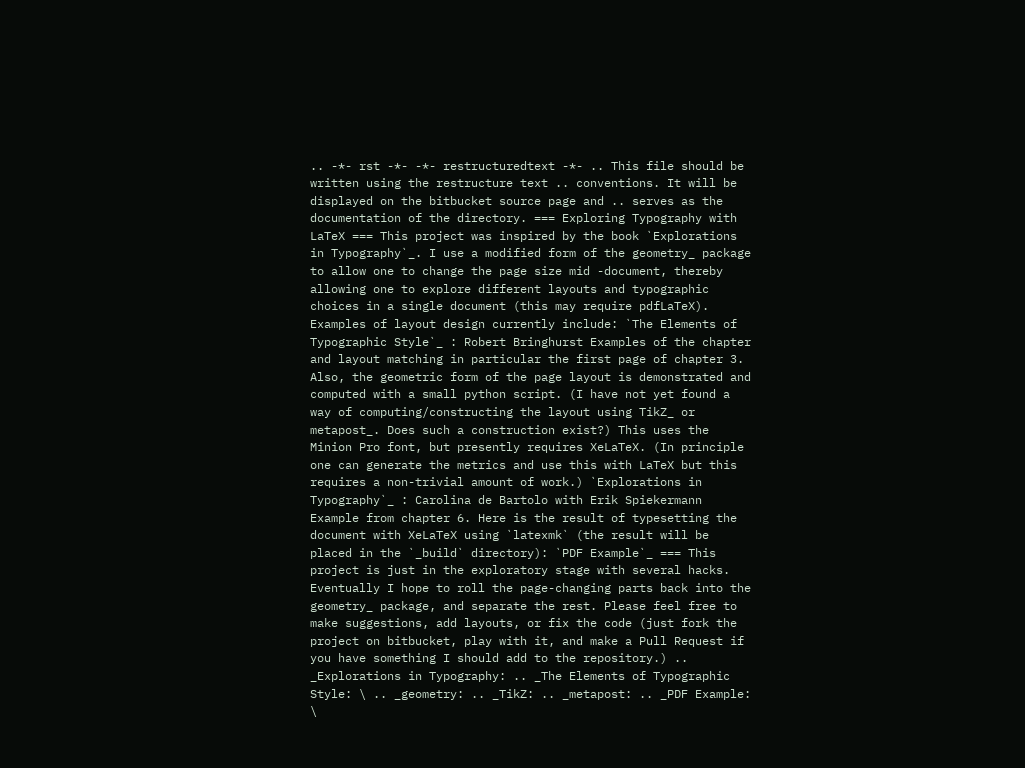.. -*- rst -*- -*- restructuredtext -*- .. This file should be written using the restructure text .. conventions. It will be displayed on the bitbucket source page and .. serves as the documentation of the directory. === Exploring Typography with LaTeX === This project was inspired by the book `Explorations in Typography`_. I use a modified form of the geometry_ package to allow one to change the page size mid -document, thereby allowing one to explore different layouts and typographic choices in a single document (this may require pdfLaTeX). Examples of layout design currently include: `The Elements of Typographic Style`_ : Robert Bringhurst Examples of the chapter and layout matching in particular the first page of chapter 3. Also, the geometric form of the page layout is demonstrated and computed with a small python script. (I have not yet found a way of computing/constructing the layout using TikZ_ or metapost_. Does such a construction exist?) This uses the Minion Pro font, but presently requires XeLaTeX. (In principle one can generate the metrics and use this with LaTeX but this requires a non-trivial amount of work.) `Explorations in Typography`_ : Carolina de Bartolo with Erik Spiekermann Example from chapter 6. Here is the result of typesetting the document with XeLaTeX using `latexmk` (the result will be placed in the `_build` directory): `PDF Example`_ === This project is just in the exploratory stage with several hacks. Eventually I hope to roll the page-changing parts back into the geometry_ package, and separate the rest. Please feel free to make suggestions, add layouts, or fix the code (just fork the project on bitbucket, play with it, and make a Pull Request if you have something I should add to the repository.) .. _Explorations in Typography: .. _The Elements of Typographic Style: \ .. _geometry: .. _TikZ: .. _metapost: .. _PDF Example: \